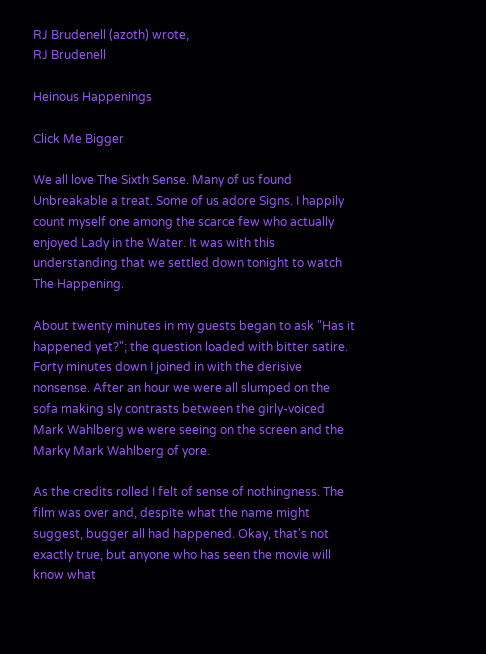RJ Brudenell (azoth) wrote,
RJ Brudenell

Heinous Happenings

Click Me Bigger

We all love The Sixth Sense. Many of us found Unbreakable a treat. Some of us adore Signs. I happily count myself one among the scarce few who actually enjoyed Lady in the Water. It was with this understanding that we settled down tonight to watch The Happening.

About twenty minutes in my guests began to ask "Has it happened yet?"; the question loaded with bitter satire. Forty minutes down I joined in with the derisive nonsense. After an hour we were all slumped on the sofa making sly contrasts between the girly-voiced Mark Wahlberg we were seeing on the screen and the Marky Mark Wahlberg of yore.

As the credits rolled I felt of sense of nothingness. The film was over and, despite what the name might suggest, bugger all had happened. Okay, that's not exactly true, but anyone who has seen the movie will know what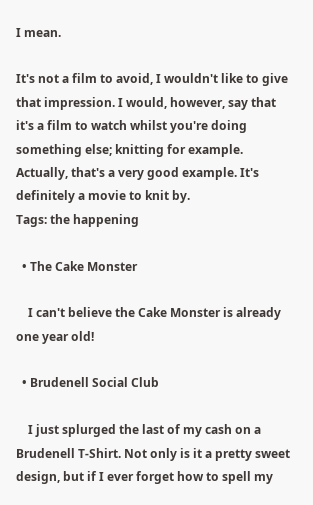I mean.

It's not a film to avoid, I wouldn't like to give that impression. I would, however, say that it's a film to watch whilst you're doing something else; knitting for example. Actually, that's a very good example. It's definitely a movie to knit by.
Tags: the happening

  • The Cake Monster

    I can't believe the Cake Monster is already one year old!

  • Brudenell Social Club

    I just splurged the last of my cash on a Brudenell T-Shirt. Not only is it a pretty sweet design, but if I ever forget how to spell my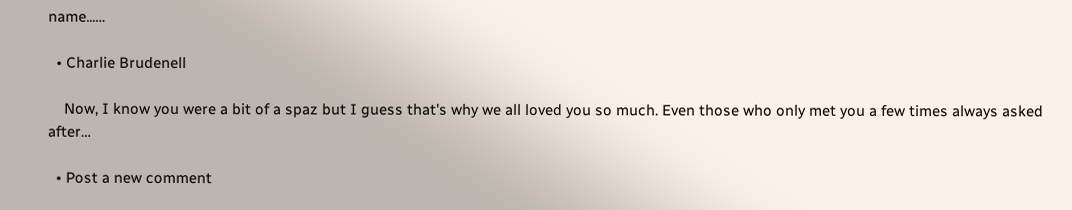name...…

  • Charlie Brudenell

    Now, I know you were a bit of a spaz but I guess that's why we all loved you so much. Even those who only met you a few times always asked after…

  • Post a new comment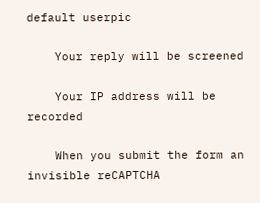default userpic

    Your reply will be screened

    Your IP address will be recorded

    When you submit the form an invisible reCAPTCHA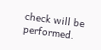check will be performed.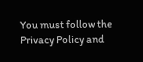You must follow the Privacy Policy and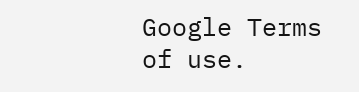Google Terms of use.